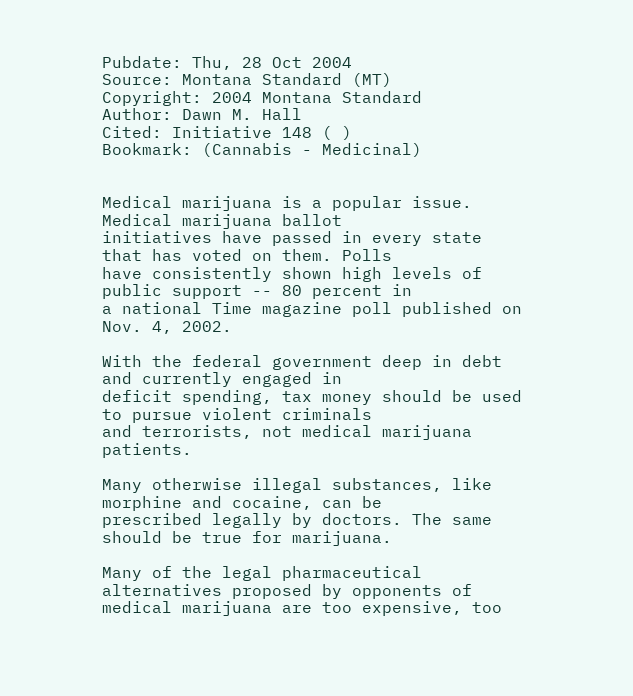Pubdate: Thu, 28 Oct 2004
Source: Montana Standard (MT)
Copyright: 2004 Montana Standard
Author: Dawn M. Hall
Cited: Initiative 148 ( )
Bookmark: (Cannabis - Medicinal)


Medical marijuana is a popular issue. Medical marijuana ballot
initiatives have passed in every state that has voted on them. Polls
have consistently shown high levels of public support -- 80 percent in
a national Time magazine poll published on Nov. 4, 2002.

With the federal government deep in debt and currently engaged in
deficit spending, tax money should be used to pursue violent criminals
and terrorists, not medical marijuana patients.

Many otherwise illegal substances, like morphine and cocaine, can be
prescribed legally by doctors. The same should be true for marijuana.

Many of the legal pharmaceutical alternatives proposed by opponents of
medical marijuana are too expensive, too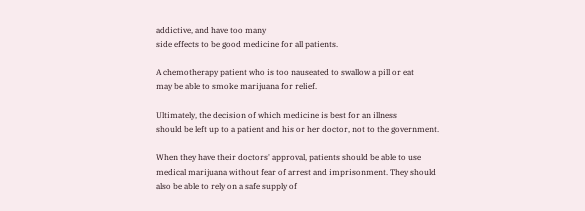addictive, and have too many
side effects to be good medicine for all patients.

A chemotherapy patient who is too nauseated to swallow a pill or eat
may be able to smoke marijuana for relief.

Ultimately, the decision of which medicine is best for an illness
should be left up to a patient and his or her doctor, not to the government.

When they have their doctors' approval, patients should be able to use
medical marijuana without fear of arrest and imprisonment. They should
also be able to rely on a safe supply of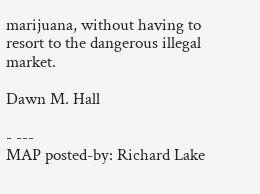marijuana, without having to
resort to the dangerous illegal market.

Dawn M. Hall

- ---
MAP posted-by: Richard Lake